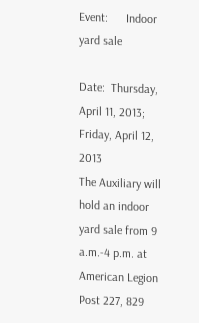Event:      Indoor yard sale

Date:  Thursday, April 11, 2013; Friday, April 12, 2013
The Auxiliary will hold an indoor yard sale from 9 a.m.-4 p.m. at American Legion Post 227, 829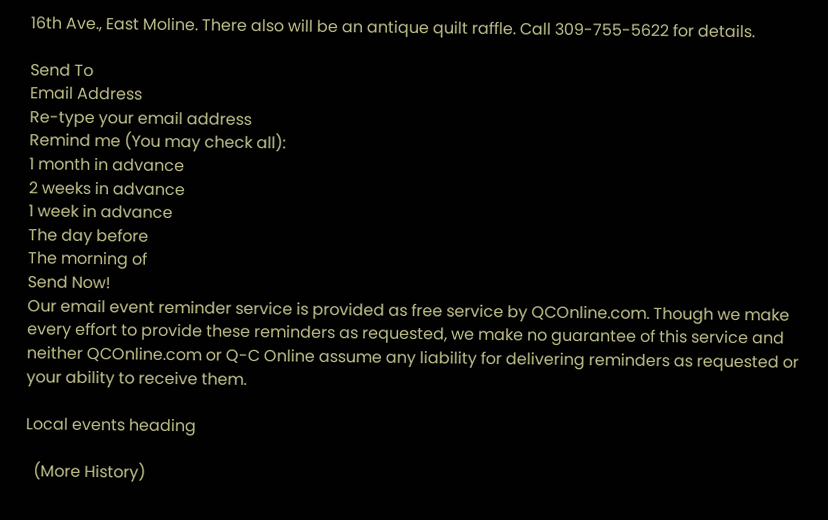16th Ave., East Moline. There also will be an antique quilt raffle. Call 309-755-5622 for details.

Send To
Email Address
Re-type your email address
Remind me (You may check all):
1 month in advance
2 weeks in advance
1 week in advance
The day before
The morning of
Send Now!
Our email event reminder service is provided as free service by QCOnline.com. Though we make every effort to provide these reminders as requested, we make no guarantee of this service and neither QCOnline.com or Q-C Online assume any liability for delivering reminders as requested or your ability to receive them.

Local events heading

  (More History)